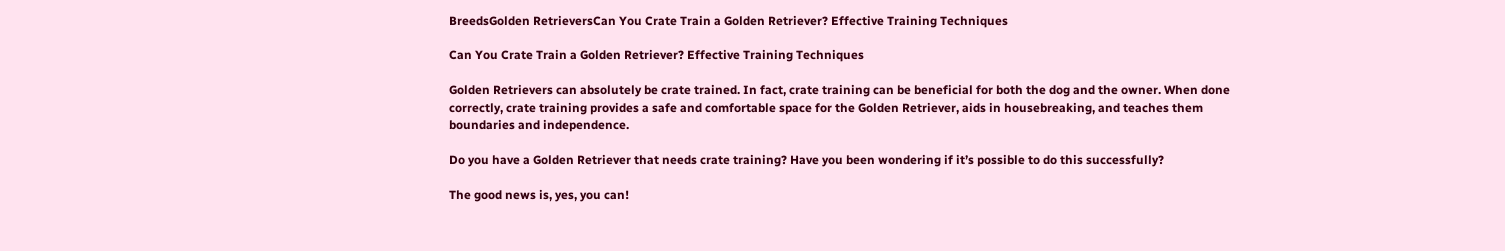BreedsGolden RetrieversCan You Crate Train a Golden Retriever? Effective Training Techniques

Can You Crate Train a Golden Retriever? Effective Training Techniques

Golden Retrievers can absolutely be crate trained. In fact, crate training can be beneficial for both the dog and the owner. When done correctly, crate training provides a safe and comfortable space for the Golden Retriever, aids in housebreaking, and teaches them boundaries and independence.

Do you have a Golden Retriever that needs crate training? Have you been wondering if it’s possible to do this successfully?

The good news is, yes, you can!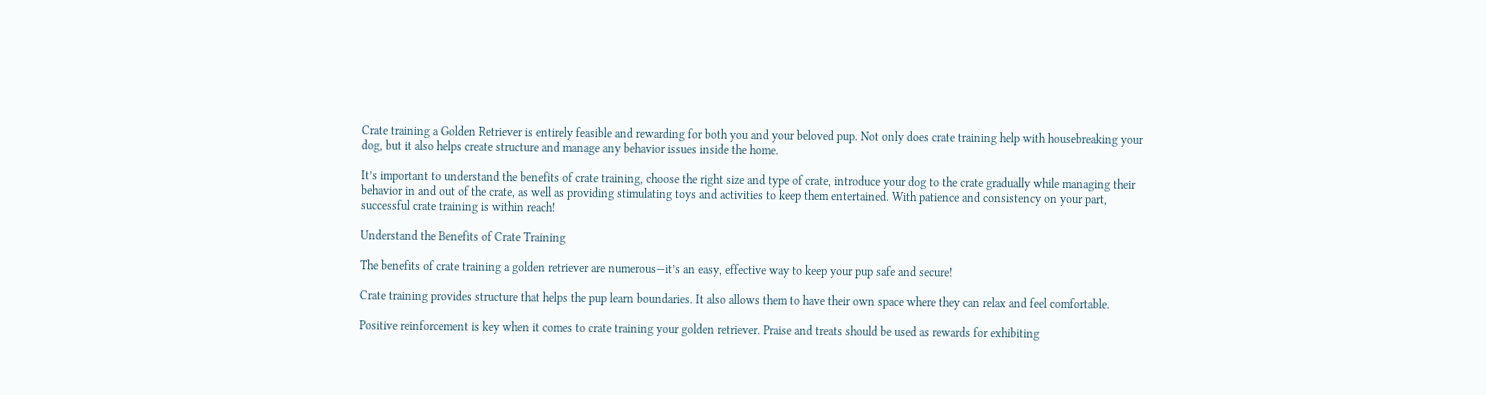Crate training a Golden Retriever is entirely feasible and rewarding for both you and your beloved pup. Not only does crate training help with housebreaking your dog, but it also helps create structure and manage any behavior issues inside the home.

It’s important to understand the benefits of crate training, choose the right size and type of crate, introduce your dog to the crate gradually while managing their behavior in and out of the crate, as well as providing stimulating toys and activities to keep them entertained. With patience and consistency on your part, successful crate training is within reach!

Understand the Benefits of Crate Training

The benefits of crate training a golden retriever are numerous—it’s an easy, effective way to keep your pup safe and secure!

Crate training provides structure that helps the pup learn boundaries. It also allows them to have their own space where they can relax and feel comfortable.

Positive reinforcement is key when it comes to crate training your golden retriever. Praise and treats should be used as rewards for exhibiting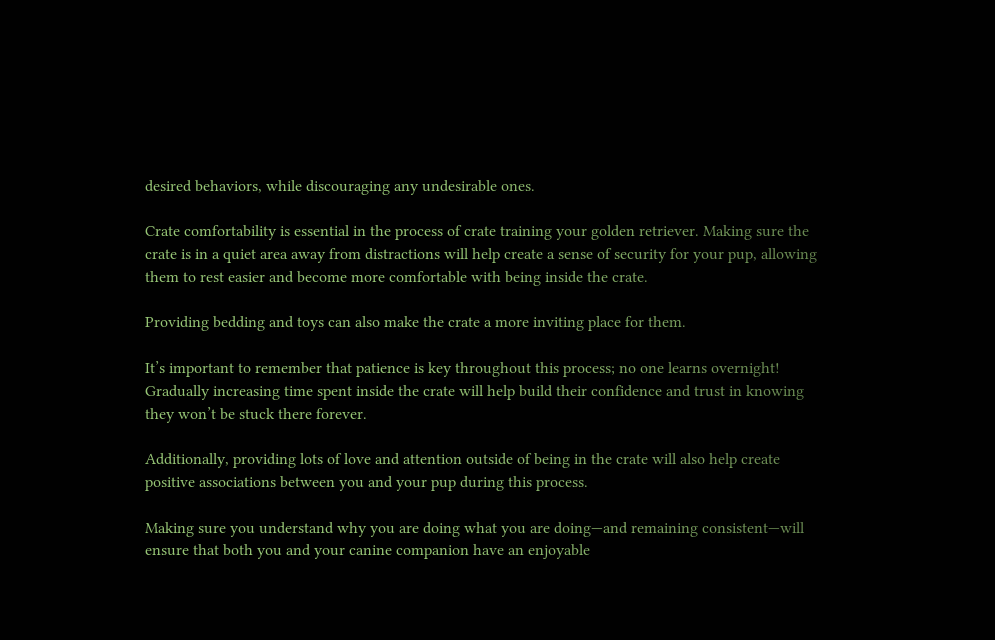desired behaviors, while discouraging any undesirable ones.

Crate comfortability is essential in the process of crate training your golden retriever. Making sure the crate is in a quiet area away from distractions will help create a sense of security for your pup, allowing them to rest easier and become more comfortable with being inside the crate.

Providing bedding and toys can also make the crate a more inviting place for them.

It’s important to remember that patience is key throughout this process; no one learns overnight! Gradually increasing time spent inside the crate will help build their confidence and trust in knowing they won’t be stuck there forever.

Additionally, providing lots of love and attention outside of being in the crate will also help create positive associations between you and your pup during this process.

Making sure you understand why you are doing what you are doing—and remaining consistent—will ensure that both you and your canine companion have an enjoyable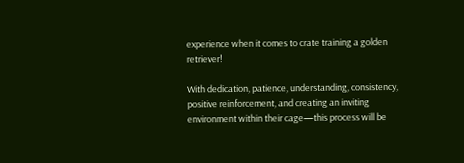experience when it comes to crate training a golden retriever!

With dedication, patience, understanding, consistency, positive reinforcement, and creating an inviting environment within their cage—this process will be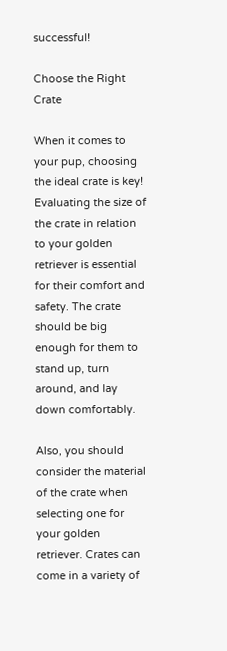successful!

Choose the Right Crate

When it comes to your pup, choosing the ideal crate is key! Evaluating the size of the crate in relation to your golden retriever is essential for their comfort and safety. The crate should be big enough for them to stand up, turn around, and lay down comfortably.

Also, you should consider the material of the crate when selecting one for your golden retriever. Crates can come in a variety of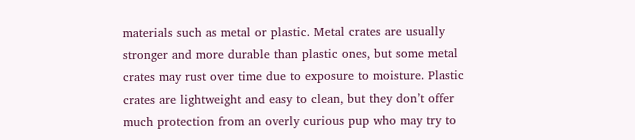materials such as metal or plastic. Metal crates are usually stronger and more durable than plastic ones, but some metal crates may rust over time due to exposure to moisture. Plastic crates are lightweight and easy to clean, but they don’t offer much protection from an overly curious pup who may try to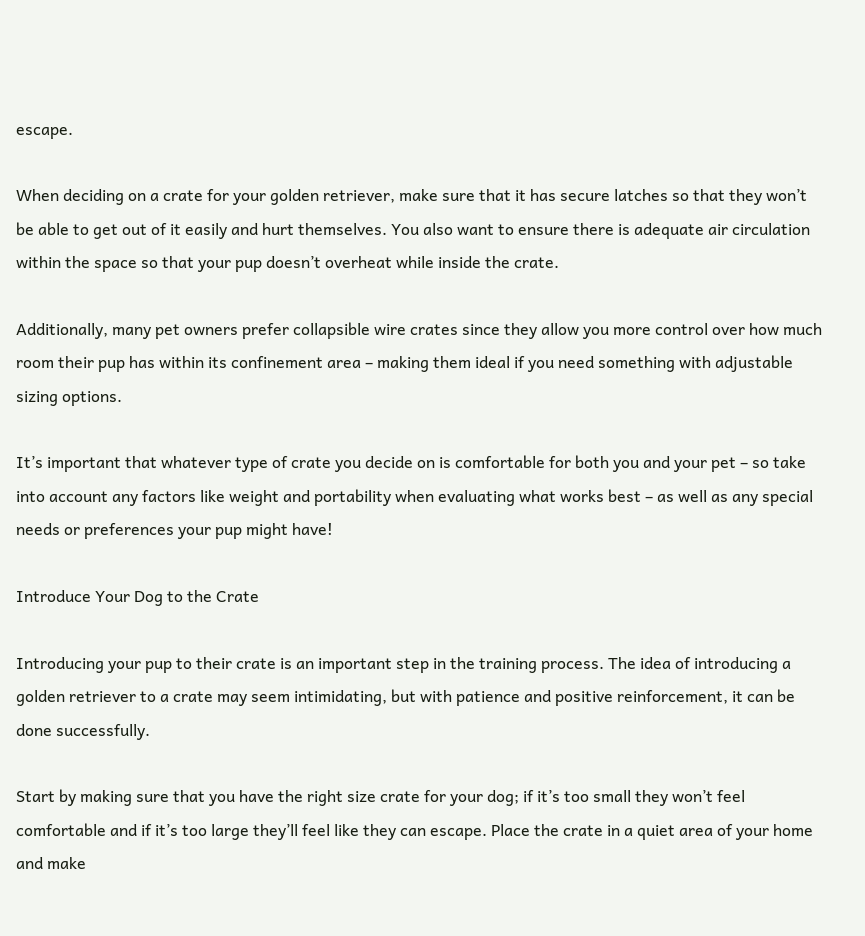escape.

When deciding on a crate for your golden retriever, make sure that it has secure latches so that they won’t be able to get out of it easily and hurt themselves. You also want to ensure there is adequate air circulation within the space so that your pup doesn’t overheat while inside the crate.

Additionally, many pet owners prefer collapsible wire crates since they allow you more control over how much room their pup has within its confinement area – making them ideal if you need something with adjustable sizing options.

It’s important that whatever type of crate you decide on is comfortable for both you and your pet – so take into account any factors like weight and portability when evaluating what works best – as well as any special needs or preferences your pup might have!

Introduce Your Dog to the Crate

Introducing your pup to their crate is an important step in the training process. The idea of introducing a golden retriever to a crate may seem intimidating, but with patience and positive reinforcement, it can be done successfully.

Start by making sure that you have the right size crate for your dog; if it’s too small they won’t feel comfortable and if it’s too large they’ll feel like they can escape. Place the crate in a quiet area of your home and make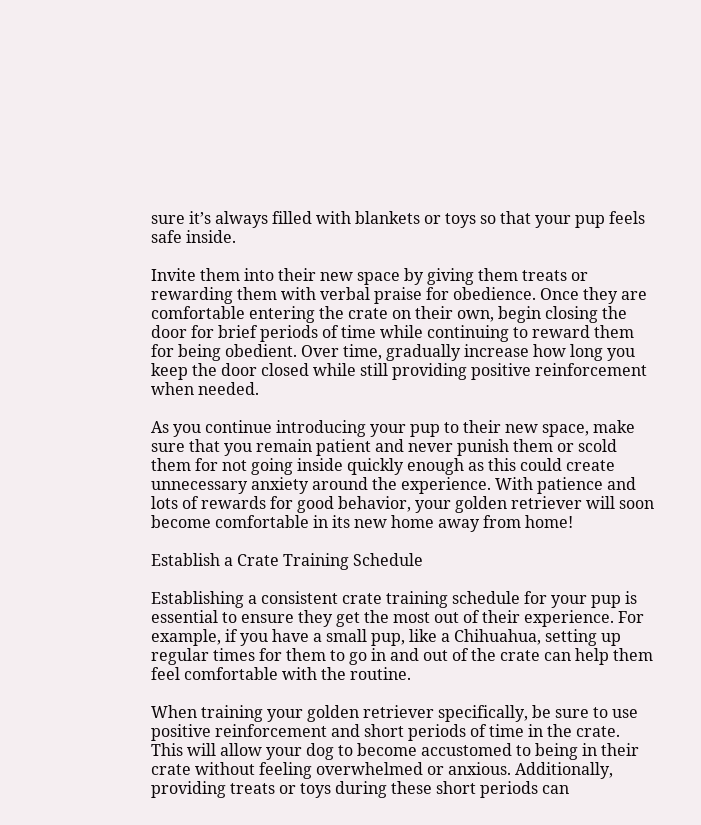sure it’s always filled with blankets or toys so that your pup feels safe inside.

Invite them into their new space by giving them treats or rewarding them with verbal praise for obedience. Once they are comfortable entering the crate on their own, begin closing the door for brief periods of time while continuing to reward them for being obedient. Over time, gradually increase how long you keep the door closed while still providing positive reinforcement when needed.

As you continue introducing your pup to their new space, make sure that you remain patient and never punish them or scold them for not going inside quickly enough as this could create unnecessary anxiety around the experience. With patience and lots of rewards for good behavior, your golden retriever will soon become comfortable in its new home away from home!

Establish a Crate Training Schedule

Establishing a consistent crate training schedule for your pup is essential to ensure they get the most out of their experience. For example, if you have a small pup, like a Chihuahua, setting up regular times for them to go in and out of the crate can help them feel comfortable with the routine.

When training your golden retriever specifically, be sure to use positive reinforcement and short periods of time in the crate. This will allow your dog to become accustomed to being in their crate without feeling overwhelmed or anxious. Additionally, providing treats or toys during these short periods can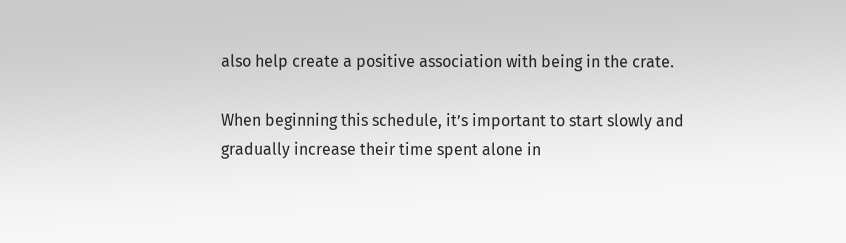also help create a positive association with being in the crate.

When beginning this schedule, it’s important to start slowly and gradually increase their time spent alone in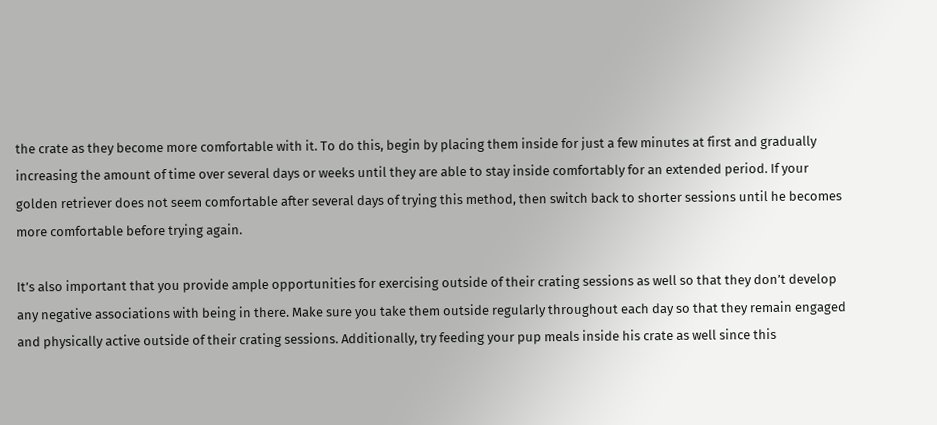the crate as they become more comfortable with it. To do this, begin by placing them inside for just a few minutes at first and gradually increasing the amount of time over several days or weeks until they are able to stay inside comfortably for an extended period. If your golden retriever does not seem comfortable after several days of trying this method, then switch back to shorter sessions until he becomes more comfortable before trying again.

It’s also important that you provide ample opportunities for exercising outside of their crating sessions as well so that they don’t develop any negative associations with being in there. Make sure you take them outside regularly throughout each day so that they remain engaged and physically active outside of their crating sessions. Additionally, try feeding your pup meals inside his crate as well since this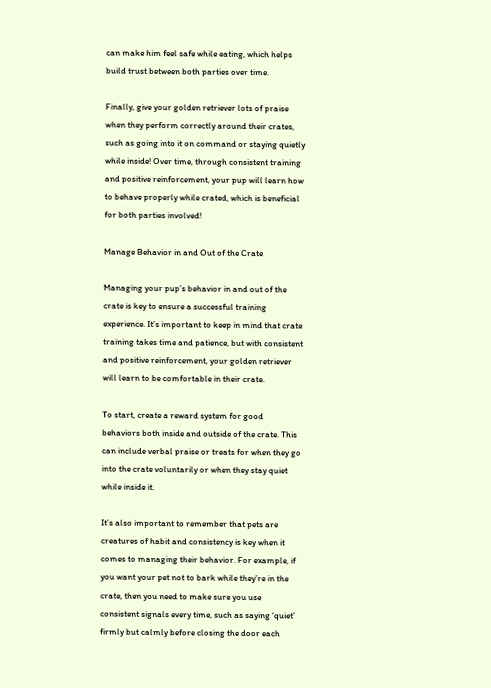can make him feel safe while eating, which helps build trust between both parties over time.

Finally, give your golden retriever lots of praise when they perform correctly around their crates, such as going into it on command or staying quietly while inside! Over time, through consistent training and positive reinforcement, your pup will learn how to behave properly while crated, which is beneficial for both parties involved!

Manage Behavior in and Out of the Crate

Managing your pup’s behavior in and out of the crate is key to ensure a successful training experience. It’s important to keep in mind that crate training takes time and patience, but with consistent and positive reinforcement, your golden retriever will learn to be comfortable in their crate.

To start, create a reward system for good behaviors both inside and outside of the crate. This can include verbal praise or treats for when they go into the crate voluntarily or when they stay quiet while inside it.

It’s also important to remember that pets are creatures of habit and consistency is key when it comes to managing their behavior. For example, if you want your pet not to bark while they’re in the crate, then you need to make sure you use consistent signals every time, such as saying ‘quiet’ firmly but calmly before closing the door each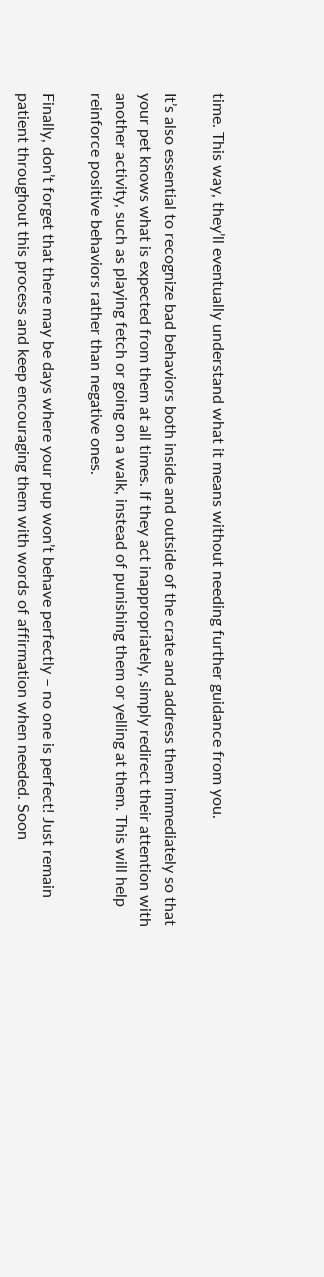time. This way, they’ll eventually understand what it means without needing further guidance from you.

It’s also essential to recognize bad behaviors both inside and outside of the crate and address them immediately so that your pet knows what is expected from them at all times. If they act inappropriately, simply redirect their attention with another activity, such as playing fetch or going on a walk, instead of punishing them or yelling at them. This will help reinforce positive behaviors rather than negative ones.

Finally, don’t forget that there may be days where your pup won’t behave perfectly – no one is perfect! Just remain patient throughout this process and keep encouraging them with words of affirmation when needed. Soon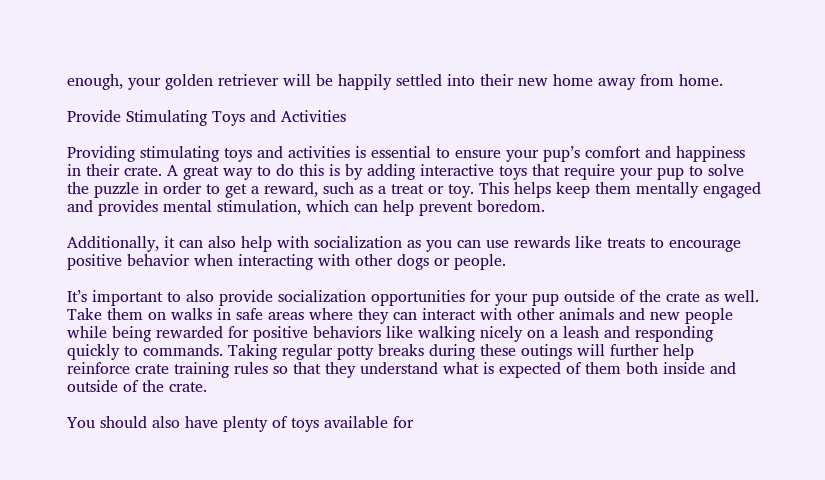enough, your golden retriever will be happily settled into their new home away from home.

Provide Stimulating Toys and Activities

Providing stimulating toys and activities is essential to ensure your pup’s comfort and happiness in their crate. A great way to do this is by adding interactive toys that require your pup to solve the puzzle in order to get a reward, such as a treat or toy. This helps keep them mentally engaged and provides mental stimulation, which can help prevent boredom.

Additionally, it can also help with socialization as you can use rewards like treats to encourage positive behavior when interacting with other dogs or people.

It’s important to also provide socialization opportunities for your pup outside of the crate as well. Take them on walks in safe areas where they can interact with other animals and new people while being rewarded for positive behaviors like walking nicely on a leash and responding quickly to commands. Taking regular potty breaks during these outings will further help reinforce crate training rules so that they understand what is expected of them both inside and outside of the crate.

You should also have plenty of toys available for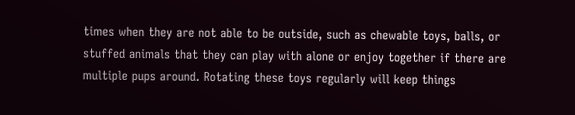times when they are not able to be outside, such as chewable toys, balls, or stuffed animals that they can play with alone or enjoy together if there are multiple pups around. Rotating these toys regularly will keep things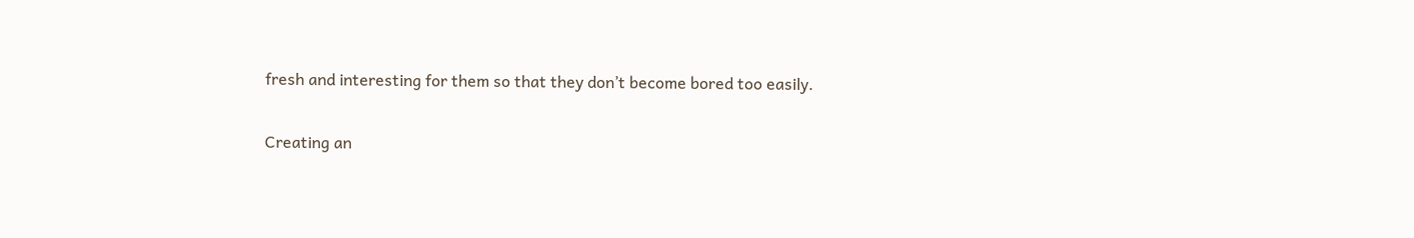fresh and interesting for them so that they don’t become bored too easily.

Creating an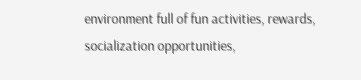environment full of fun activities, rewards, socialization opportunities,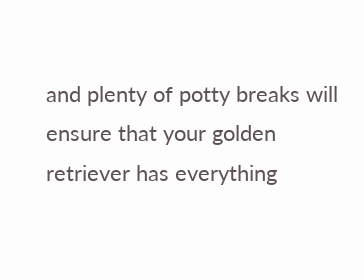and plenty of potty breaks will ensure that your golden retriever has everything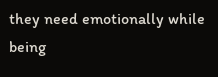they need emotionally while being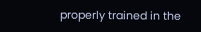properly trained in the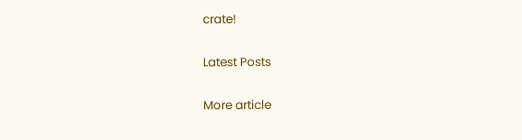crate!

Latest Posts

More article